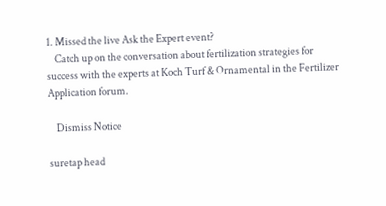1. Missed the live Ask the Expert event?
    Catch up on the conversation about fertilization strategies for success with the experts at Koch Turf & Ornamental in the Fertilizer Application forum.

    Dismiss Notice

suretap head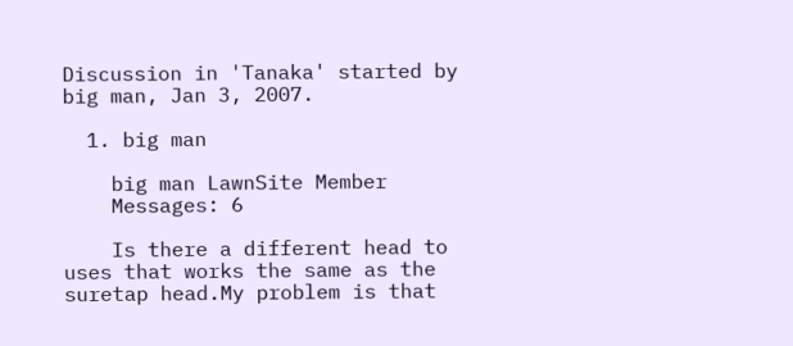Discussion in 'Tanaka' started by big man, Jan 3, 2007.

  1. big man

    big man LawnSite Member
    Messages: 6

    Is there a different head to uses that works the same as the suretap head.My problem is that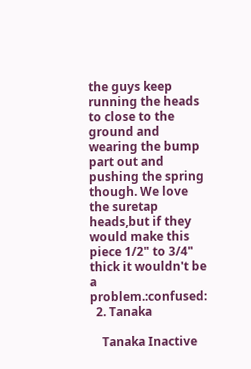the guys keep running the heads to close to the ground and wearing the bump part out and pushing the spring though. We love the suretap heads,but if they would make this piece 1/2" to 3/4" thick it wouldn't be a problem.:confused:
  2. Tanaka

    Tanaka Inactive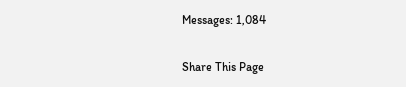Messages: 1,084

Share This Page